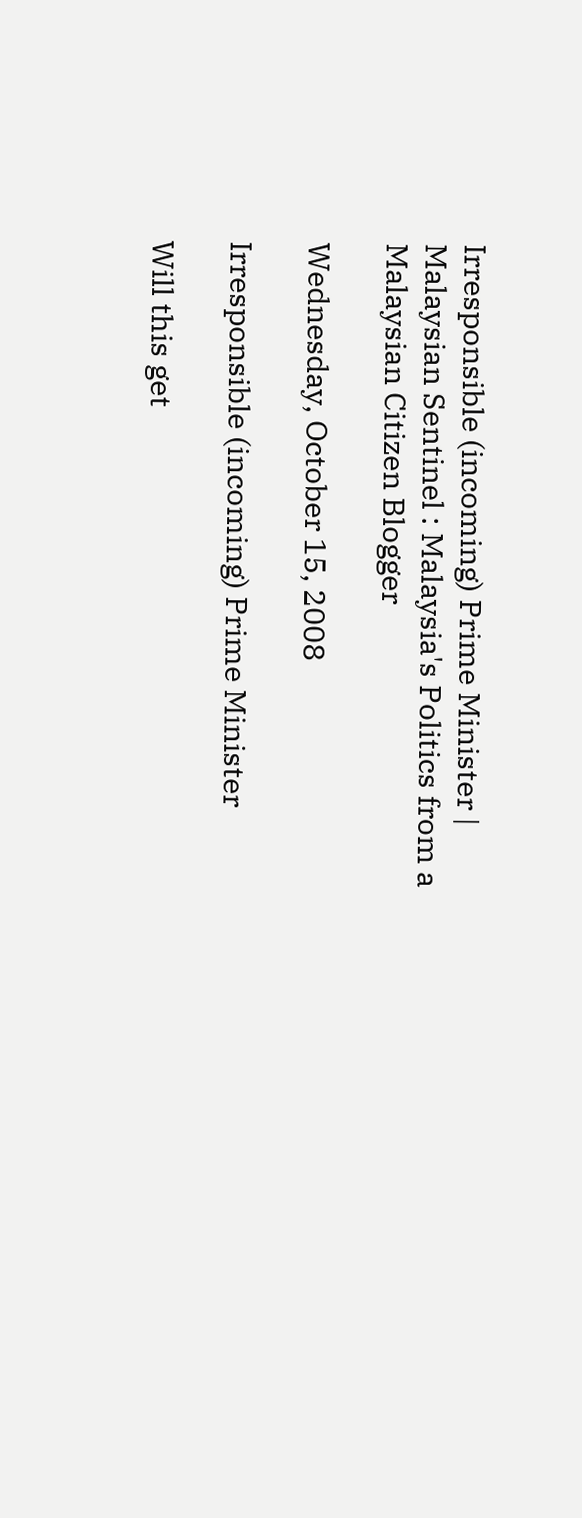Irresponsible (incoming) Prime Minister | Malaysian Sentinel : Malaysia's Politics from a Malaysian Citizen Blogger

Wednesday, October 15, 2008

Irresponsible (incoming) Prime Minister

Will this get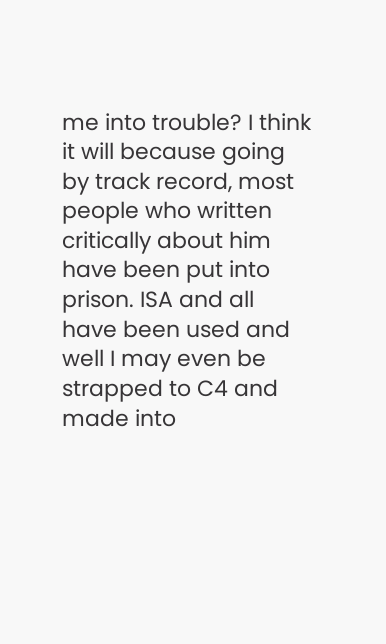me into trouble? I think it will because going by track record, most people who written critically about him have been put into prison. ISA and all have been used and well I may even be strapped to C4 and made into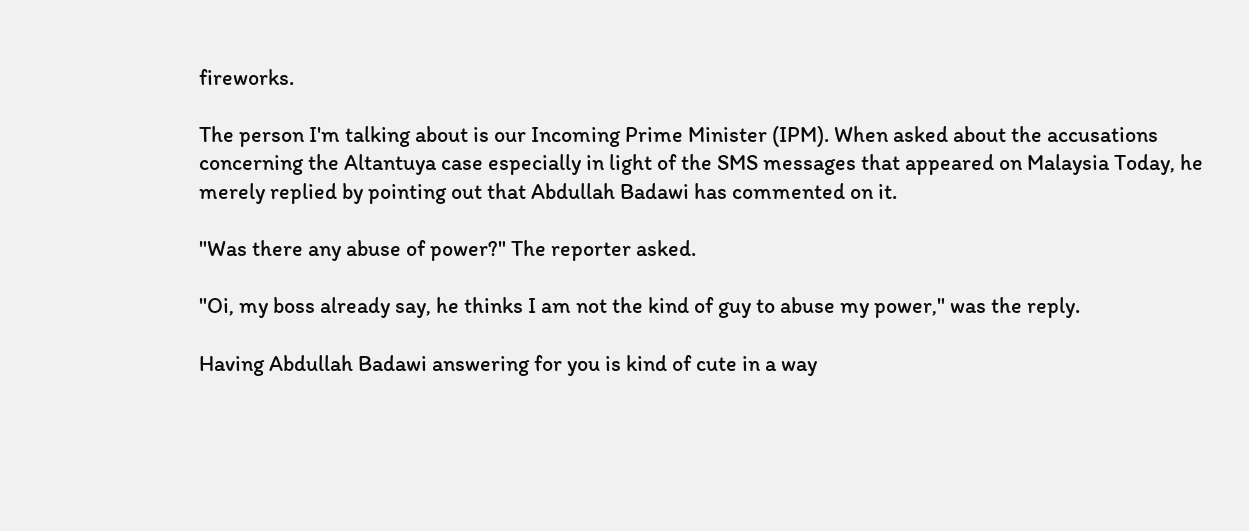fireworks.

The person I'm talking about is our Incoming Prime Minister (IPM). When asked about the accusations concerning the Altantuya case especially in light of the SMS messages that appeared on Malaysia Today, he merely replied by pointing out that Abdullah Badawi has commented on it.

"Was there any abuse of power?" The reporter asked.

"Oi, my boss already say, he thinks I am not the kind of guy to abuse my power," was the reply.

Having Abdullah Badawi answering for you is kind of cute in a way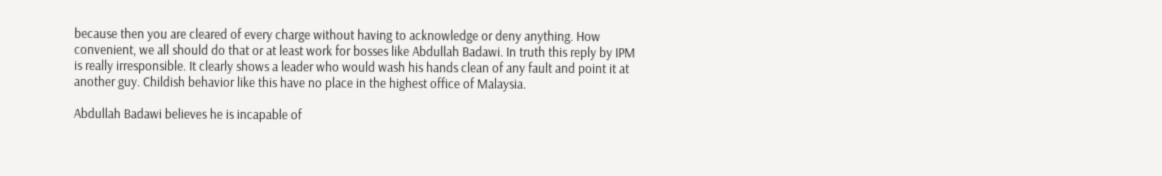because then you are cleared of every charge without having to acknowledge or deny anything. How convenient, we all should do that or at least work for bosses like Abdullah Badawi. In truth this reply by IPM is really irresponsible. It clearly shows a leader who would wash his hands clean of any fault and point it at another guy. Childish behavior like this have no place in the highest office of Malaysia.

Abdullah Badawi believes he is incapable of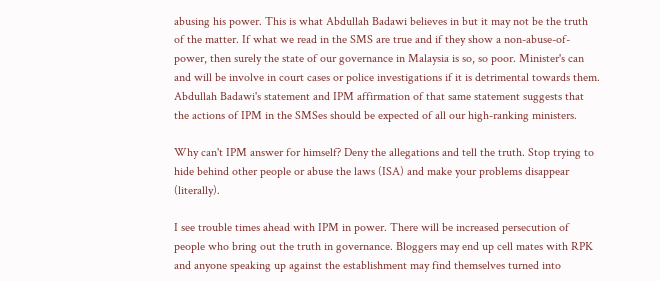abusing his power. This is what Abdullah Badawi believes in but it may not be the truth of the matter. If what we read in the SMS are true and if they show a non-abuse-of-power, then surely the state of our governance in Malaysia is so, so poor. Minister's can and will be involve in court cases or police investigations if it is detrimental towards them. Abdullah Badawi's statement and IPM affirmation of that same statement suggests that the actions of IPM in the SMSes should be expected of all our high-ranking ministers.

Why can't IPM answer for himself? Deny the allegations and tell the truth. Stop trying to hide behind other people or abuse the laws (ISA) and make your problems disappear (literally).

I see trouble times ahead with IPM in power. There will be increased persecution of people who bring out the truth in governance. Bloggers may end up cell mates with RPK and anyone speaking up against the establishment may find themselves turned into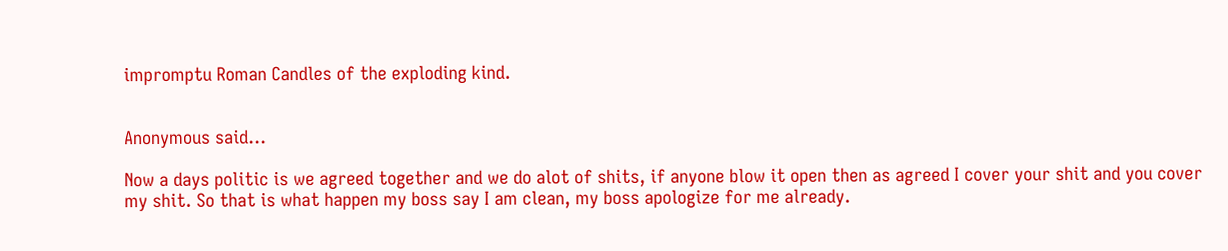impromptu Roman Candles of the exploding kind.


Anonymous said...

Now a days politic is we agreed together and we do alot of shits, if anyone blow it open then as agreed I cover your shit and you cover my shit. So that is what happen my boss say I am clean, my boss apologize for me already.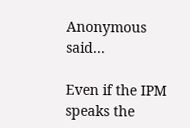Anonymous said...

Even if the IPM speaks the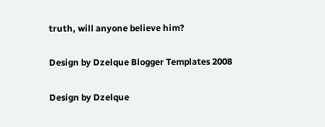truth, will anyone believe him?

Design by Dzelque Blogger Templates 2008

Design by Dzelque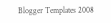Blogger Templates 2008